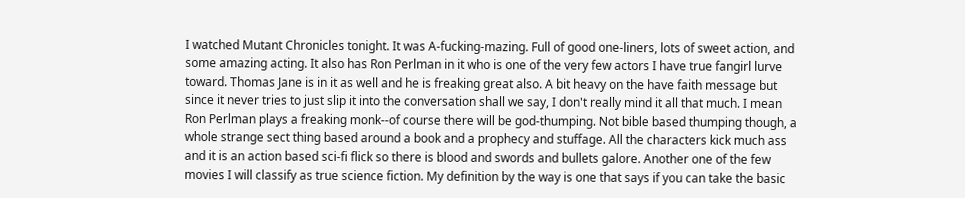I watched Mutant Chronicles tonight. It was A-fucking-mazing. Full of good one-liners, lots of sweet action, and some amazing acting. It also has Ron Perlman in it who is one of the very few actors I have true fangirl lurve toward. Thomas Jane is in it as well and he is freaking great also. A bit heavy on the have faith message but since it never tries to just slip it into the conversation shall we say, I don't really mind it all that much. I mean Ron Perlman plays a freaking monk--of course there will be god-thumping. Not bible based thumping though, a whole strange sect thing based around a book and a prophecy and stuffage. All the characters kick much ass and it is an action based sci-fi flick so there is blood and swords and bullets galore. Another one of the few movies I will classify as true science fiction. My definition by the way is one that says if you can take the basic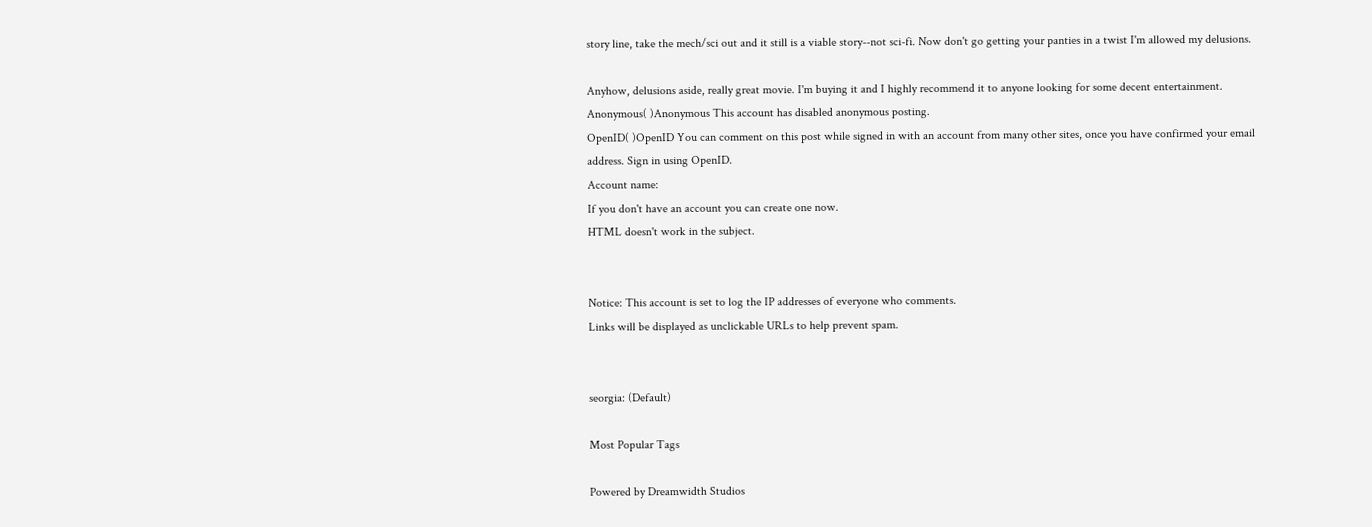story line, take the mech/sci out and it still is a viable story--not sci-fi. Now don't go getting your panties in a twist I'm allowed my delusions.

Anyhow, delusions aside, really great movie. I'm buying it and I highly recommend it to anyone looking for some decent entertainment.
Anonymous( )Anonymous This account has disabled anonymous posting.
OpenID( )OpenID You can comment on this post while signed in with an account from many other sites, once you have confirmed your email address. Sign in using OpenID.
Account name:
If you don't have an account you can create one now.
HTML doesn't work in the subject.


Notice: This account is set to log the IP addresses of everyone who comments.
Links will be displayed as unclickable URLs to help prevent spam.


seorgia: (Default)

Most Popular Tags

Powered by Dreamwidth Studios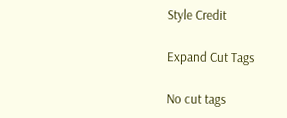Style Credit

Expand Cut Tags

No cut tags